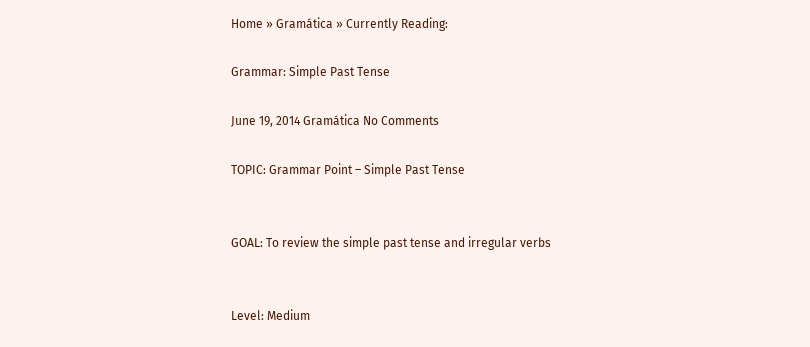Home » Gramática » Currently Reading:

Grammar: Simple Past Tense

June 19, 2014 Gramática No Comments

TOPIC: Grammar Point – Simple Past Tense


GOAL: To review the simple past tense and irregular verbs


Level: Medium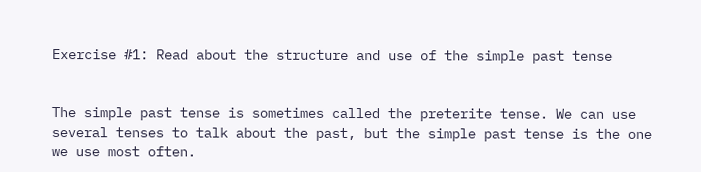Exercise #1: Read about the structure and use of the simple past tense


The simple past tense is sometimes called the preterite tense. We can use several tenses to talk about the past, but the simple past tense is the one we use most often.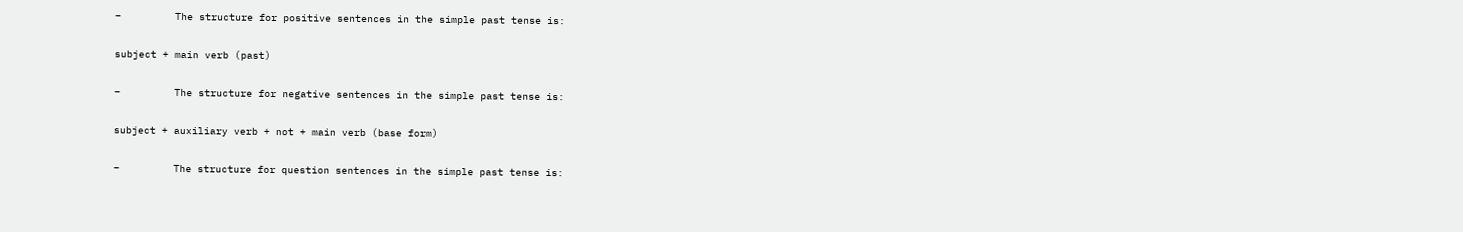–         The structure for positive sentences in the simple past tense is:

subject + main verb (past)

–         The structure for negative sentences in the simple past tense is:

subject + auxiliary verb + not + main verb (base form)

–         The structure for question sentences in the simple past tense is: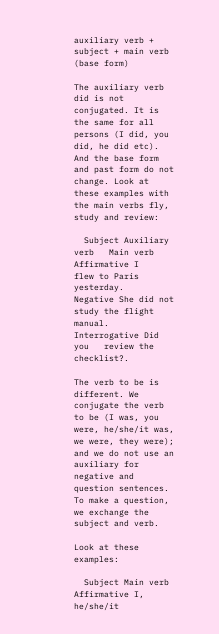auxiliary verb + subject + main verb (base form)

The auxiliary verb did is not conjugated. It is the same for all persons (I did, you did, he did etc). And the base form and past form do not change. Look at these examples with the main verbs fly, study and review:

  Subject Auxiliary verb   Main verb
Affirmative I     flew to Paris yesterday.
Negative She did not study the flight manual.
Interrogative Did you   review the checklist?.

The verb to be is different. We conjugate the verb to be (I was, you were, he/she/it was, we were, they were); and we do not use an auxiliary for negative and question sentences. To make a question, we exchange the subject and verb.

Look at these examples:

  Subject Main verb
Affirmative I, he/she/it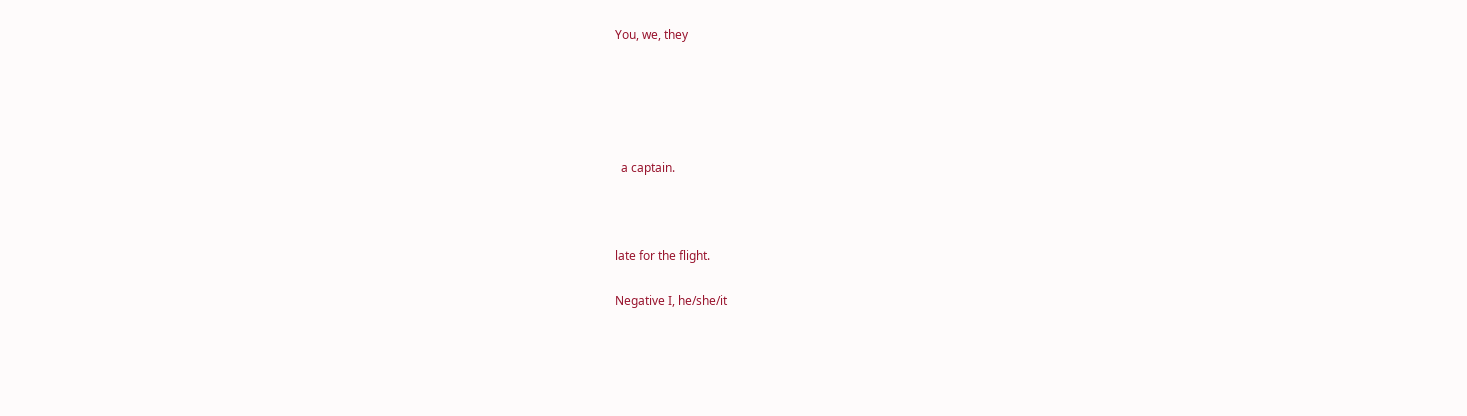You, we, they





  a captain.



late for the flight.

Negative I, he/she/it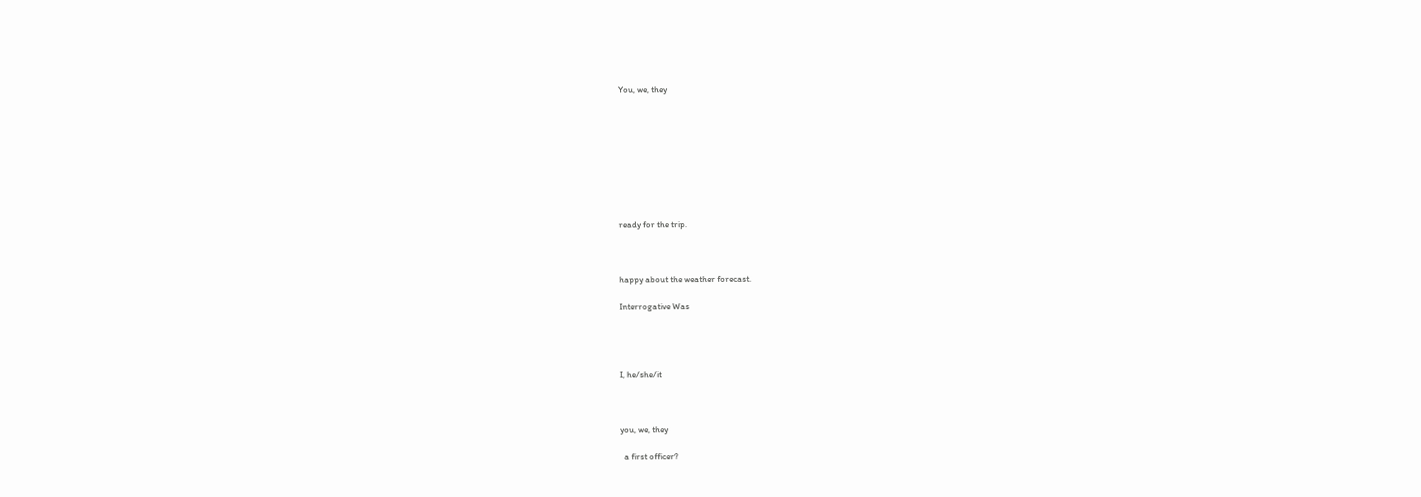You, we, they









ready for the trip.



happy about the weather forecast.

Interrogative Was




I, he/she/it



you, we, they

  a first officer?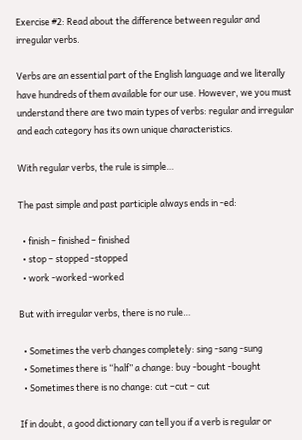Exercise #2: Read about the difference between regular and irregular verbs.

Verbs are an essential part of the English language and we literally have hundreds of them available for our use. However, we you must understand there are two main types of verbs: regular and irregular and each category has its own unique characteristics.

With regular verbs, the rule is simple…

The past simple and past participle always ends in -ed:

  • finish – finished – finished
  • stop – stopped -stopped
  • work -worked -worked

But with irregular verbs, there is no rule…

  • Sometimes the verb changes completely: sing -sang -sung
  • Sometimes there is “half” a change: buy -bought -bought
  • Sometimes there is no change: cut –cut – cut

If in doubt, a good dictionary can tell you if a verb is regular or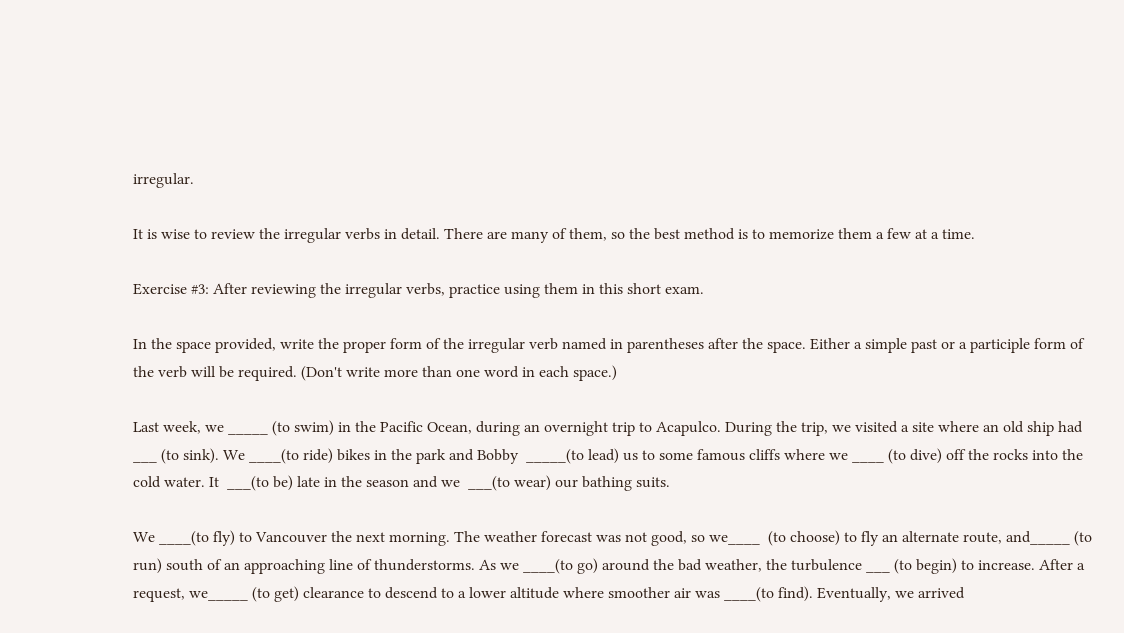irregular.

It is wise to review the irregular verbs in detail. There are many of them, so the best method is to memorize them a few at a time.

Exercise #3: After reviewing the irregular verbs, practice using them in this short exam.

In the space provided, write the proper form of the irregular verb named in parentheses after the space. Either a simple past or a participle form of the verb will be required. (Don't write more than one word in each space.)

Last week, we _____ (to swim) in the Pacific Ocean, during an overnight trip to Acapulco. During the trip, we visited a site where an old ship had ___ (to sink). We ____(to ride) bikes in the park and Bobby  _____(to lead) us to some famous cliffs where we ____ (to dive) off the rocks into the cold water. It  ___(to be) late in the season and we  ___(to wear) our bathing suits.

We ____(to fly) to Vancouver the next morning. The weather forecast was not good, so we____  (to choose) to fly an alternate route, and_____ (to run) south of an approaching line of thunderstorms. As we ____(to go) around the bad weather, the turbulence ___ (to begin) to increase. After a request, we_____ (to get) clearance to descend to a lower altitude where smoother air was ____(to find). Eventually, we arrived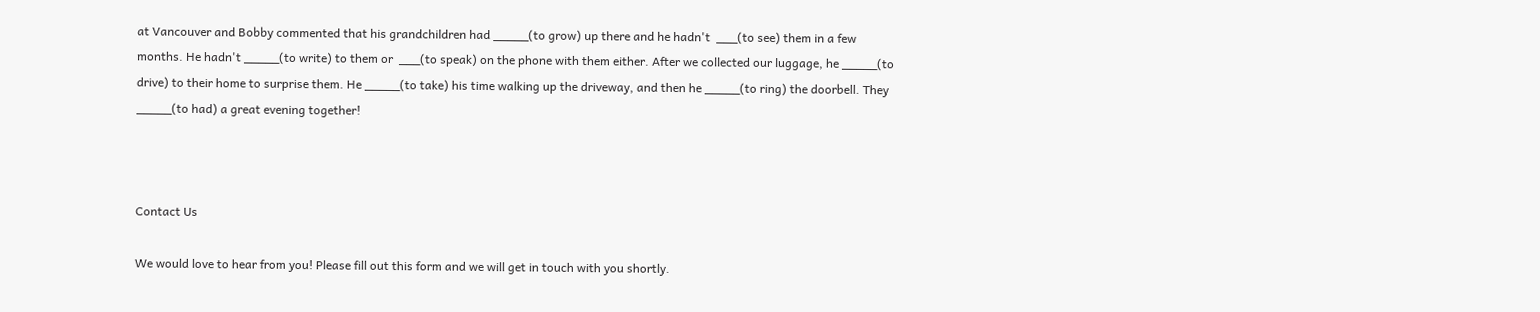at Vancouver and Bobby commented that his grandchildren had _____(to grow) up there and he hadn't  ___(to see) them in a few months. He hadn't _____(to write) to them or  ___(to speak) on the phone with them either. After we collected our luggage, he _____(to drive) to their home to surprise them. He _____(to take) his time walking up the driveway, and then he _____(to ring) the doorbell. They _____(to had) a great evening together!



Contact Us

We would love to hear from you! Please fill out this form and we will get in touch with you shortly.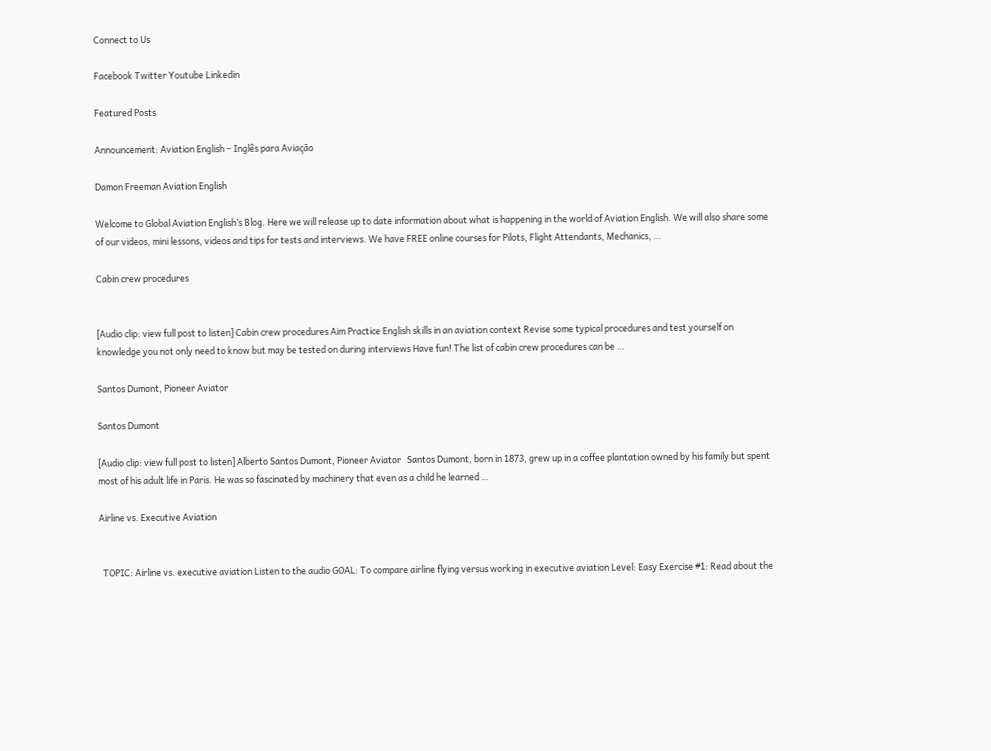Connect to Us

Facebook Twitter Youtube Linkedin

Featured Posts

Announcement: Aviation English – Inglês para Aviação

Damon Freeman Aviation English

Welcome to Global Aviation English’s Blog. Here we will release up to date information about what is happening in the world of Aviation English. We will also share some of our videos, mini lessons, videos and tips for tests and interviews. We have FREE online courses for Pilots, Flight Attendants, Mechanics, …

Cabin crew procedures


[Audio clip: view full post to listen] Cabin crew procedures Aim Practice English skills in an aviation context Revise some typical procedures and test yourself on knowledge you not only need to know but may be tested on during interviews Have fun! The list of cabin crew procedures can be …

Santos Dumont, Pioneer Aviator

Santos Dumont

[Audio clip: view full post to listen] Alberto Santos Dumont, Pioneer Aviator   Santos Dumont, born in 1873, grew up in a coffee plantation owned by his family but spent most of his adult life in Paris. He was so fascinated by machinery that even as a child he learned …

Airline vs. Executive Aviation


  TOPIC: Airline vs. executive aviation Listen to the audio GOAL: To compare airline flying versus working in executive aviation Level: Easy Exercise #1: Read about the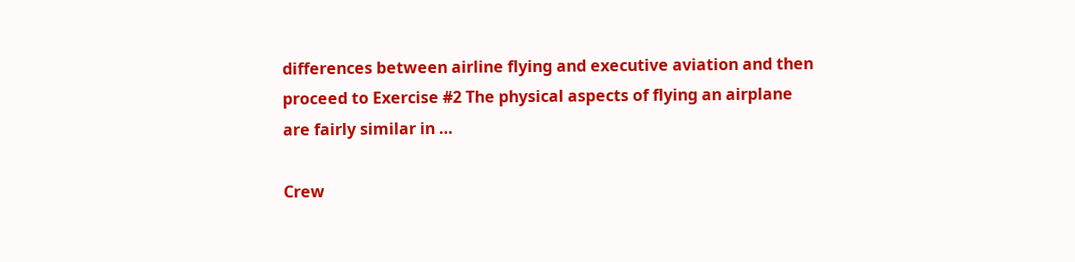differences between airline flying and executive aviation and then proceed to Exercise #2 The physical aspects of flying an airplane are fairly similar in …

Crew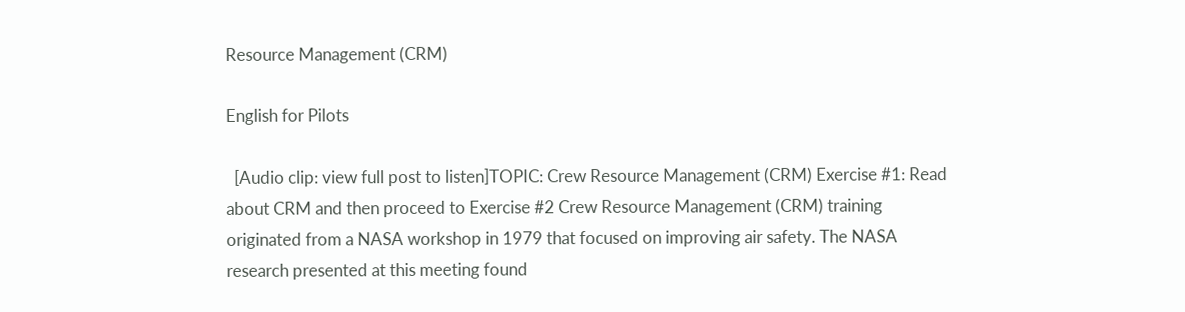Resource Management (CRM)

English for Pilots

  [Audio clip: view full post to listen]TOPIC: Crew Resource Management (CRM) Exercise #1: Read about CRM and then proceed to Exercise #2 Crew Resource Management (CRM) training originated from a NASA workshop in 1979 that focused on improving air safety. The NASA research presented at this meeting found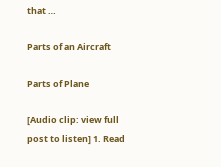that …

Parts of an Aircraft

Parts of Plane

[Audio clip: view full post to listen] 1. Read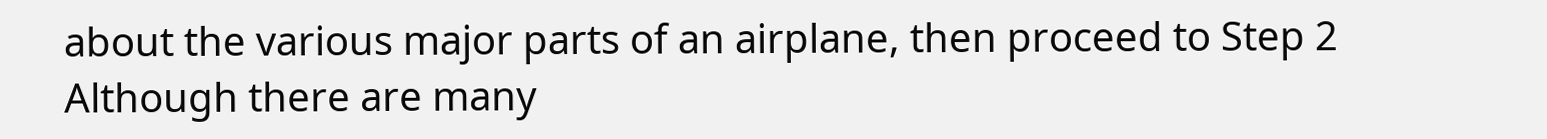about the various major parts of an airplane, then proceed to Step 2 Although there are many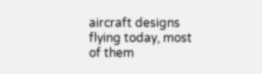aircraft designs flying today, most of them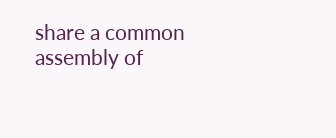share a common assembly of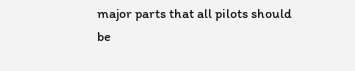major parts that all pilots should be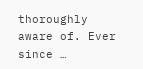thoroughly aware of. Ever since …